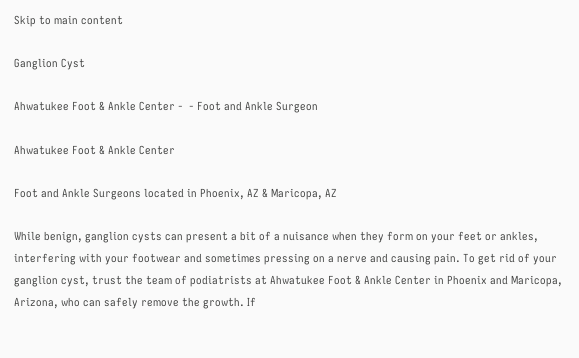Skip to main content

Ganglion Cyst

Ahwatukee Foot & Ankle Center -  - Foot and Ankle Surgeon

Ahwatukee Foot & Ankle Center

Foot and Ankle Surgeons located in Phoenix, AZ & Maricopa, AZ

While benign, ganglion cysts can present a bit of a nuisance when they form on your feet or ankles, interfering with your footwear and sometimes pressing on a nerve and causing pain. To get rid of your ganglion cyst, trust the team of podiatrists at Ahwatukee Foot & Ankle Center in Phoenix and Maricopa, Arizona, who can safely remove the growth. If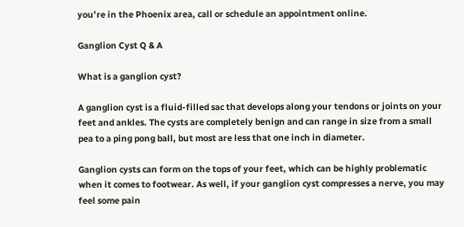you’re in the Phoenix area, call or schedule an appointment online.

Ganglion Cyst Q & A

What is a ganglion cyst?

A ganglion cyst is a fluid-filled sac that develops along your tendons or joints on your feet and ankles. The cysts are completely benign and can range in size from a small pea to a ping pong ball, but most are less that one inch in diameter.

Ganglion cysts can form on the tops of your feet, which can be highly problematic when it comes to footwear. As well, if your ganglion cyst compresses a nerve, you may feel some pain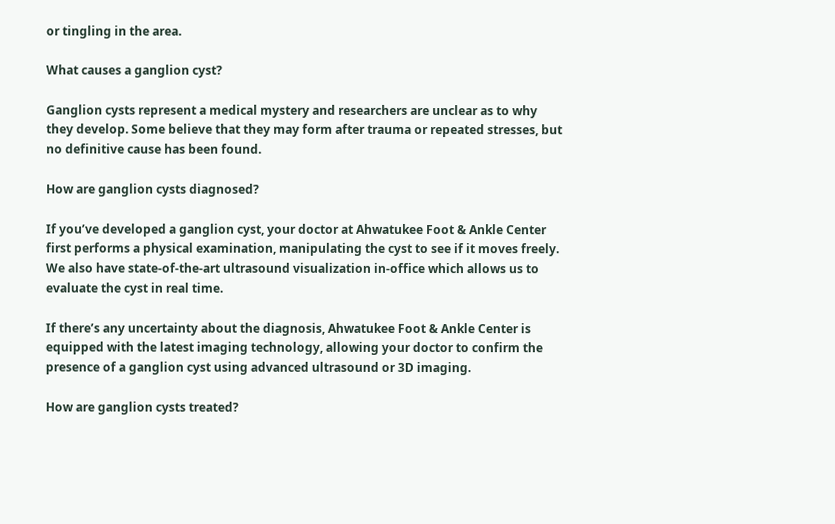or tingling in the area.

What causes a ganglion cyst?

Ganglion cysts represent a medical mystery and researchers are unclear as to why they develop. Some believe that they may form after trauma or repeated stresses, but no definitive cause has been found.

How are ganglion cysts diagnosed?

If you’ve developed a ganglion cyst, your doctor at Ahwatukee Foot & Ankle Center first performs a physical examination, manipulating the cyst to see if it moves freely. We also have state-of-the-art ultrasound visualization in-office which allows us to evaluate the cyst in real time.

If there’s any uncertainty about the diagnosis, Ahwatukee Foot & Ankle Center is equipped with the latest imaging technology, allowing your doctor to confirm the presence of a ganglion cyst using advanced ultrasound or 3D imaging.

How are ganglion cysts treated?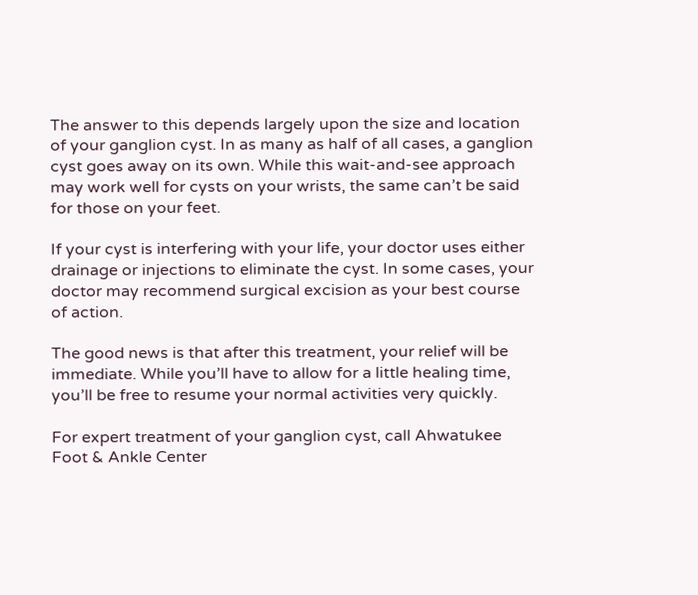The answer to this depends largely upon the size and location of your ganglion cyst. In as many as half of all cases, a ganglion cyst goes away on its own. While this wait-and-see approach may work well for cysts on your wrists, the same can’t be said for those on your feet.

If your cyst is interfering with your life, your doctor uses either drainage or injections to eliminate the cyst. In some cases, your doctor may recommend surgical excision as your best course of action.

The good news is that after this treatment, your relief will be immediate. While you’ll have to allow for a little healing time, you’ll be free to resume your normal activities very quickly.

For expert treatment of your ganglion cyst, call Ahwatukee Foot & Ankle Center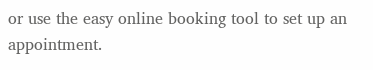or use the easy online booking tool to set up an appointment.